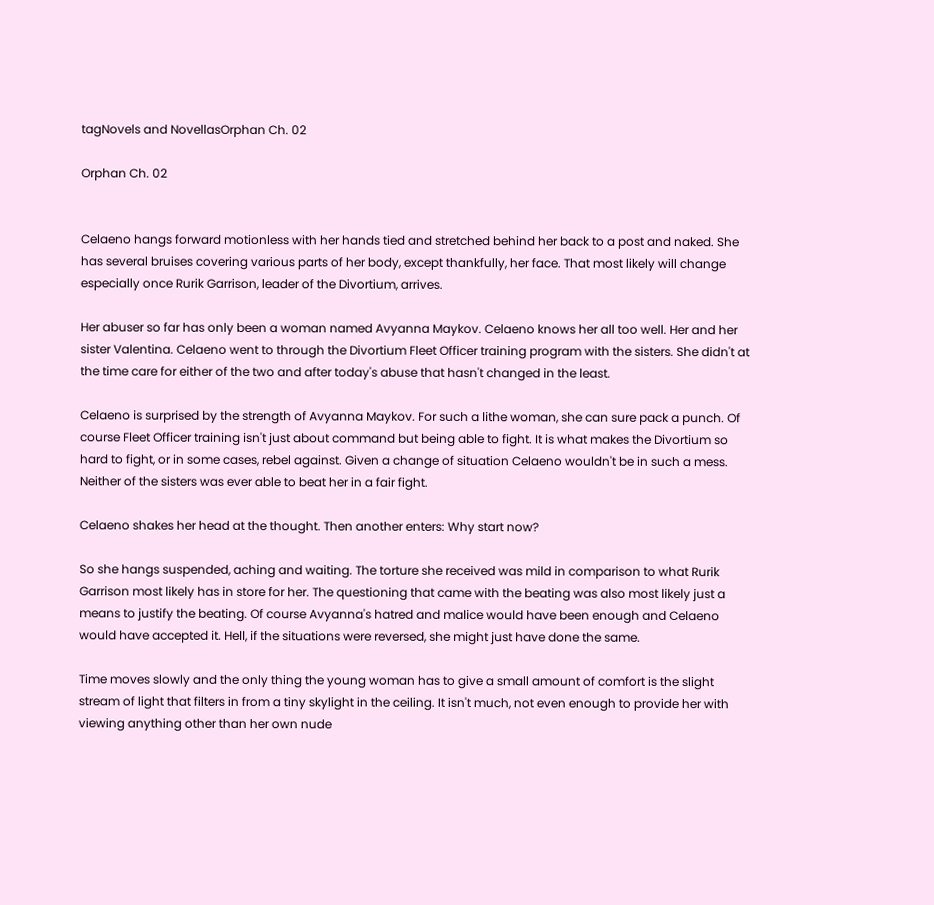tagNovels and NovellasOrphan Ch. 02

Orphan Ch. 02


Celaeno hangs forward motionless with her hands tied and stretched behind her back to a post and naked. She has several bruises covering various parts of her body, except thankfully, her face. That most likely will change especially once Rurik Garrison, leader of the Divortium, arrives.

Her abuser so far has only been a woman named Avyanna Maykov. Celaeno knows her all too well. Her and her sister Valentina. Celaeno went to through the Divortium Fleet Officer training program with the sisters. She didn't at the time care for either of the two and after today's abuse that hasn't changed in the least.

Celaeno is surprised by the strength of Avyanna Maykov. For such a lithe woman, she can sure pack a punch. Of course Fleet Officer training isn't just about command but being able to fight. It is what makes the Divortium so hard to fight, or in some cases, rebel against. Given a change of situation Celaeno wouldn't be in such a mess. Neither of the sisters was ever able to beat her in a fair fight.

Celaeno shakes her head at the thought. Then another enters: Why start now?

So she hangs suspended, aching and waiting. The torture she received was mild in comparison to what Rurik Garrison most likely has in store for her. The questioning that came with the beating was also most likely just a means to justify the beating. Of course Avyanna's hatred and malice would have been enough and Celaeno would have accepted it. Hell, if the situations were reversed, she might just have done the same.

Time moves slowly and the only thing the young woman has to give a small amount of comfort is the slight stream of light that filters in from a tiny skylight in the ceiling. It isn't much, not even enough to provide her with viewing anything other than her own nude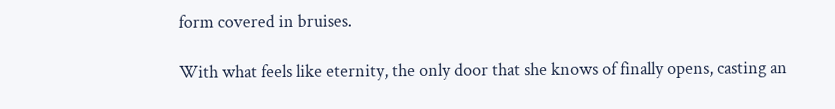form covered in bruises.

With what feels like eternity, the only door that she knows of finally opens, casting an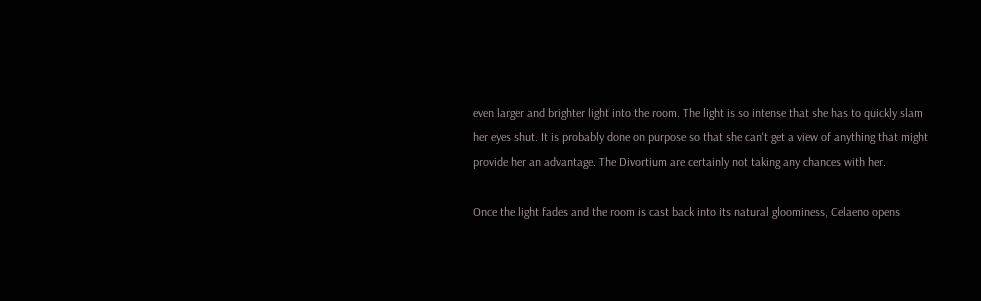even larger and brighter light into the room. The light is so intense that she has to quickly slam her eyes shut. It is probably done on purpose so that she can't get a view of anything that might provide her an advantage. The Divortium are certainly not taking any chances with her.

Once the light fades and the room is cast back into its natural gloominess, Celaeno opens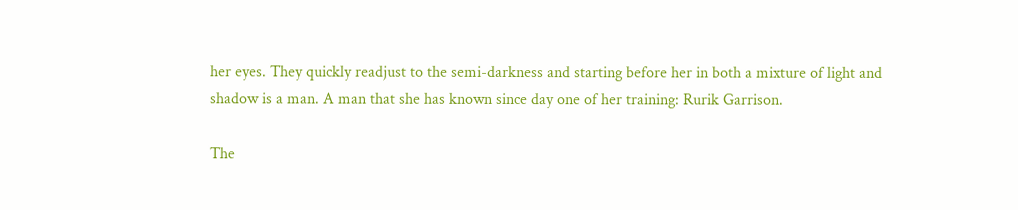her eyes. They quickly readjust to the semi-darkness and starting before her in both a mixture of light and shadow is a man. A man that she has known since day one of her training: Rurik Garrison.

The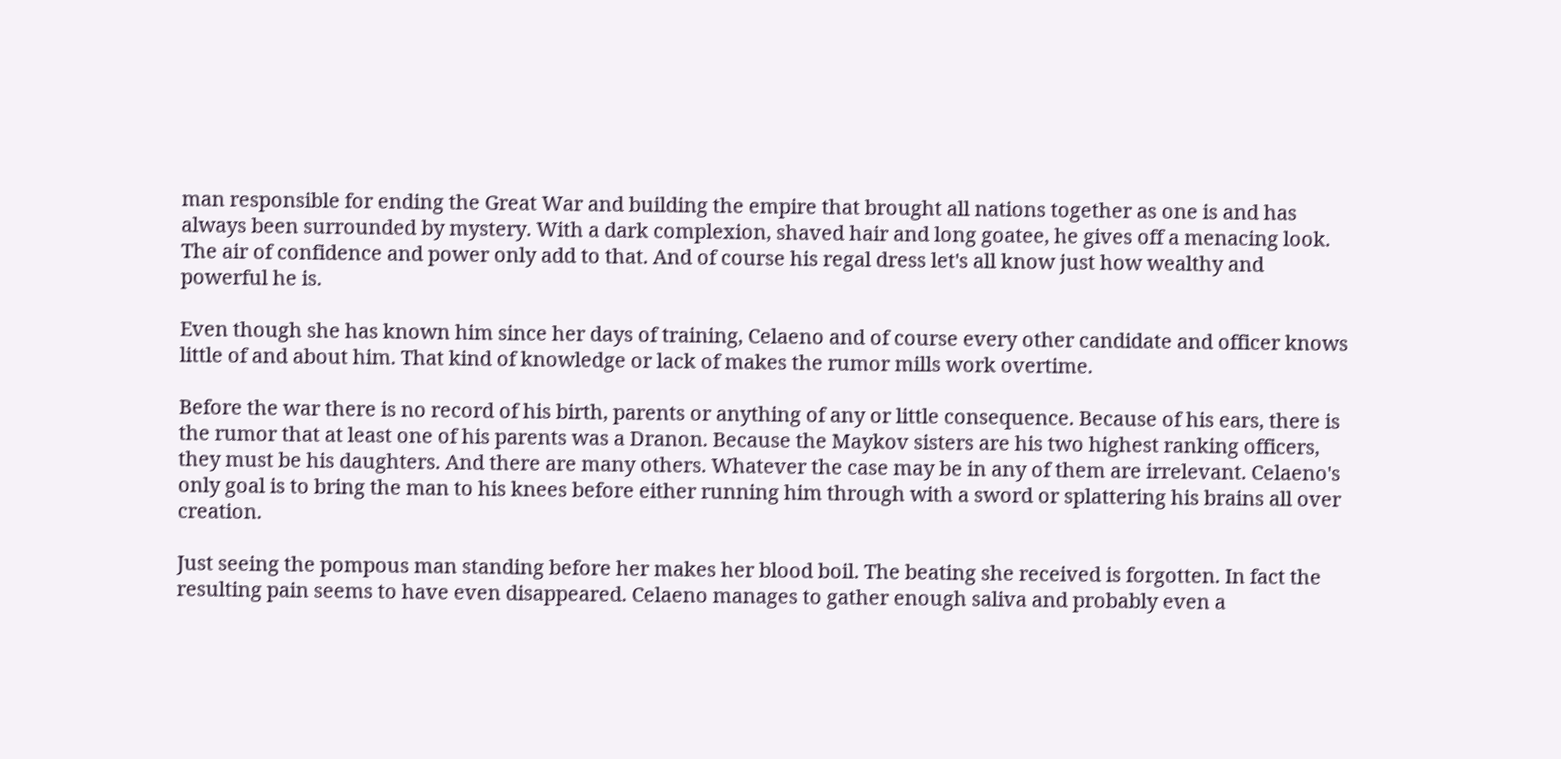man responsible for ending the Great War and building the empire that brought all nations together as one is and has always been surrounded by mystery. With a dark complexion, shaved hair and long goatee, he gives off a menacing look. The air of confidence and power only add to that. And of course his regal dress let's all know just how wealthy and powerful he is.

Even though she has known him since her days of training, Celaeno and of course every other candidate and officer knows little of and about him. That kind of knowledge or lack of makes the rumor mills work overtime.

Before the war there is no record of his birth, parents or anything of any or little consequence. Because of his ears, there is the rumor that at least one of his parents was a Dranon. Because the Maykov sisters are his two highest ranking officers, they must be his daughters. And there are many others. Whatever the case may be in any of them are irrelevant. Celaeno's only goal is to bring the man to his knees before either running him through with a sword or splattering his brains all over creation.

Just seeing the pompous man standing before her makes her blood boil. The beating she received is forgotten. In fact the resulting pain seems to have even disappeared. Celaeno manages to gather enough saliva and probably even a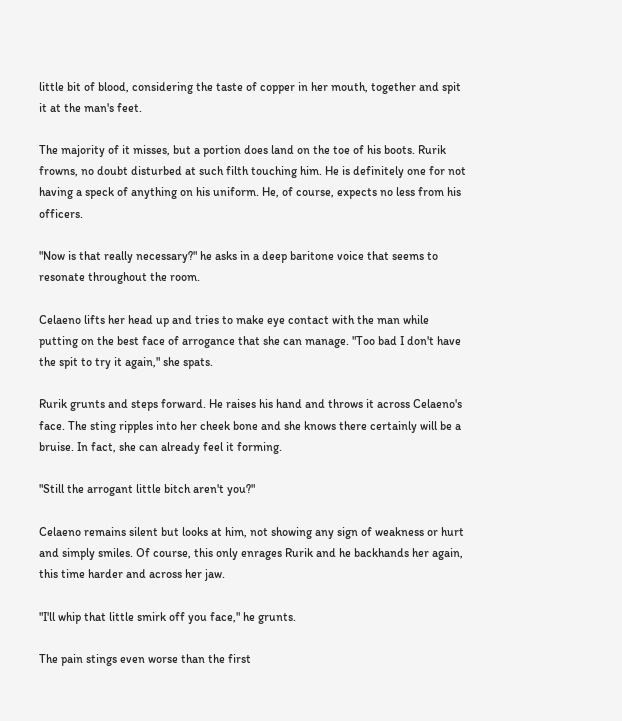little bit of blood, considering the taste of copper in her mouth, together and spit it at the man's feet.

The majority of it misses, but a portion does land on the toe of his boots. Rurik frowns, no doubt disturbed at such filth touching him. He is definitely one for not having a speck of anything on his uniform. He, of course, expects no less from his officers.

"Now is that really necessary?" he asks in a deep baritone voice that seems to resonate throughout the room.

Celaeno lifts her head up and tries to make eye contact with the man while putting on the best face of arrogance that she can manage. "Too bad I don't have the spit to try it again," she spats.

Rurik grunts and steps forward. He raises his hand and throws it across Celaeno's face. The sting ripples into her cheek bone and she knows there certainly will be a bruise. In fact, she can already feel it forming.

"Still the arrogant little bitch aren't you?"

Celaeno remains silent but looks at him, not showing any sign of weakness or hurt and simply smiles. Of course, this only enrages Rurik and he backhands her again, this time harder and across her jaw.

"I'll whip that little smirk off you face," he grunts.

The pain stings even worse than the first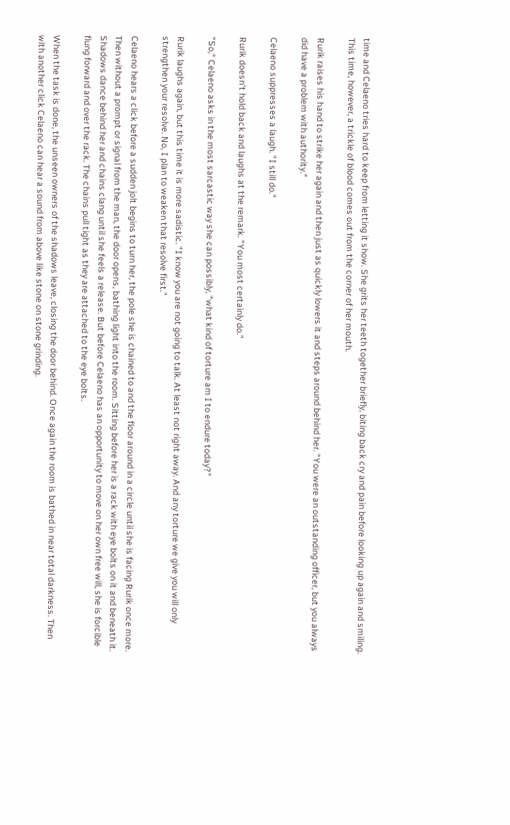time and Celaeno tries hard to keep from letting it show. She grits her teeth together briefly, biting back cry and pain before looking up again and smiling. This time, however, a trickle of blood comes out from the corner of her mouth.

Rurik raises his hand to strike her again and then just as quickly lowers it and steps around behind her. "You were an outstanding officer, but you always did have a problem with authority."

Celaeno suppresses a laugh. "I still do."

Rurik doesn't hold back and laughs at the remark. "You most certainly do."

"So," Celaeno asks in the most sarcastic way she can possibly, "what kind of torture am I to endure today?"

Rurik laughs again, but this time it is more sadistic. "I know you are not going to talk. At least not right away. And any torture we give you will only strengthen your resolve. No, I plan to weaken that resolve first."

Celaeno hears a click before a sudden jolt begins to turn her, the pole she is chained to and the floor around in a circle until she is facing Rurik once more. Then without a prompt or signal from the man, the door opens, bathing light into the room. Sitting before her is a rack with eye bolts on it and beneath it. Shadows dance behind her and chains clang until she feels a release. But before Celaeno has an opportunity to move on her own free will, she is forcible flung forward and over the rack. The chains pull tight as they are attached to the eye bolts.

When the task is done, the unseen owners of the shadows leave, closing the door behind. Once again the room is bathed in near total darkness. Then with another click Celaeno can hear a sound from above like stone on stone grinding.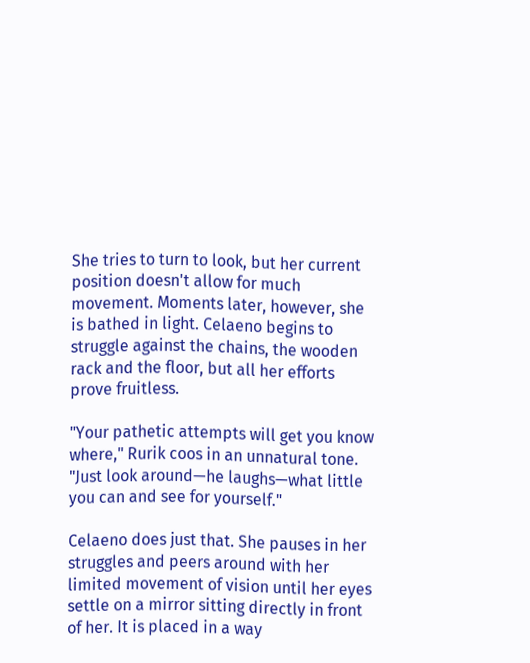She tries to turn to look, but her current position doesn't allow for much movement. Moments later, however, she is bathed in light. Celaeno begins to struggle against the chains, the wooden rack and the floor, but all her efforts prove fruitless.

"Your pathetic attempts will get you know where," Rurik coos in an unnatural tone. "Just look around—he laughs—what little you can and see for yourself."

Celaeno does just that. She pauses in her struggles and peers around with her limited movement of vision until her eyes settle on a mirror sitting directly in front of her. It is placed in a way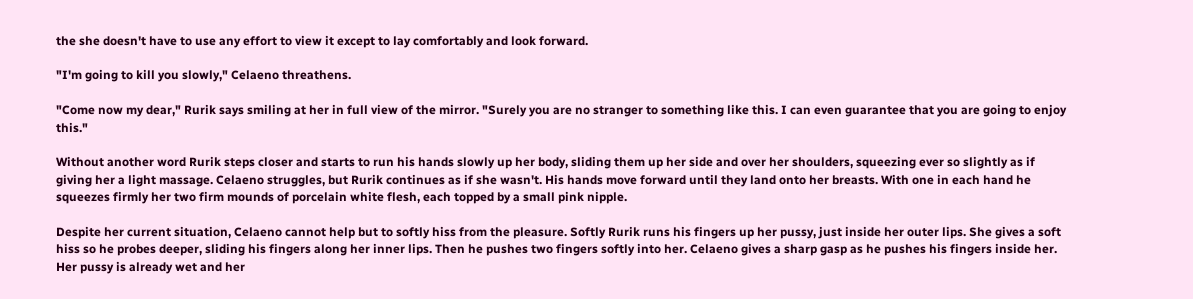the she doesn't have to use any effort to view it except to lay comfortably and look forward.

"I'm going to kill you slowly," Celaeno threathens.

"Come now my dear," Rurik says smiling at her in full view of the mirror. "Surely you are no stranger to something like this. I can even guarantee that you are going to enjoy this."

Without another word Rurik steps closer and starts to run his hands slowly up her body, sliding them up her side and over her shoulders, squeezing ever so slightly as if giving her a light massage. Celaeno struggles, but Rurik continues as if she wasn't. His hands move forward until they land onto her breasts. With one in each hand he squeezes firmly her two firm mounds of porcelain white flesh, each topped by a small pink nipple.

Despite her current situation, Celaeno cannot help but to softly hiss from the pleasure. Softly Rurik runs his fingers up her pussy, just inside her outer lips. She gives a soft hiss so he probes deeper, sliding his fingers along her inner lips. Then he pushes two fingers softly into her. Celaeno gives a sharp gasp as he pushes his fingers inside her. Her pussy is already wet and her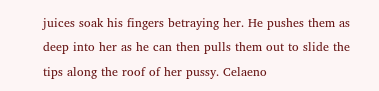juices soak his fingers betraying her. He pushes them as deep into her as he can then pulls them out to slide the tips along the roof of her pussy. Celaeno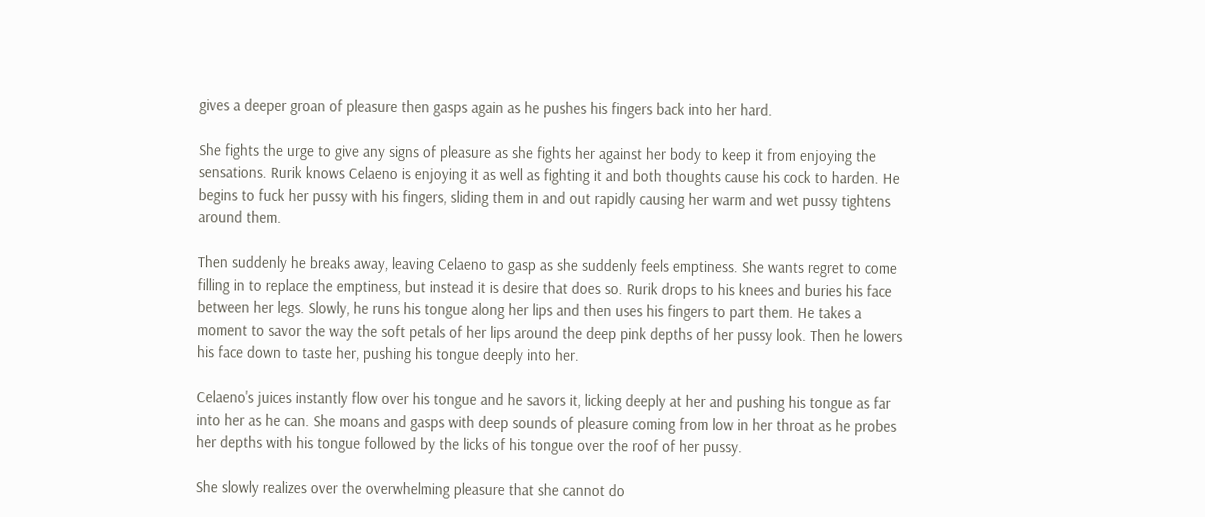gives a deeper groan of pleasure then gasps again as he pushes his fingers back into her hard.

She fights the urge to give any signs of pleasure as she fights her against her body to keep it from enjoying the sensations. Rurik knows Celaeno is enjoying it as well as fighting it and both thoughts cause his cock to harden. He begins to fuck her pussy with his fingers, sliding them in and out rapidly causing her warm and wet pussy tightens around them.

Then suddenly he breaks away, leaving Celaeno to gasp as she suddenly feels emptiness. She wants regret to come filling in to replace the emptiness, but instead it is desire that does so. Rurik drops to his knees and buries his face between her legs. Slowly, he runs his tongue along her lips and then uses his fingers to part them. He takes a moment to savor the way the soft petals of her lips around the deep pink depths of her pussy look. Then he lowers his face down to taste her, pushing his tongue deeply into her.

Celaeno's juices instantly flow over his tongue and he savors it, licking deeply at her and pushing his tongue as far into her as he can. She moans and gasps with deep sounds of pleasure coming from low in her throat as he probes her depths with his tongue followed by the licks of his tongue over the roof of her pussy.

She slowly realizes over the overwhelming pleasure that she cannot do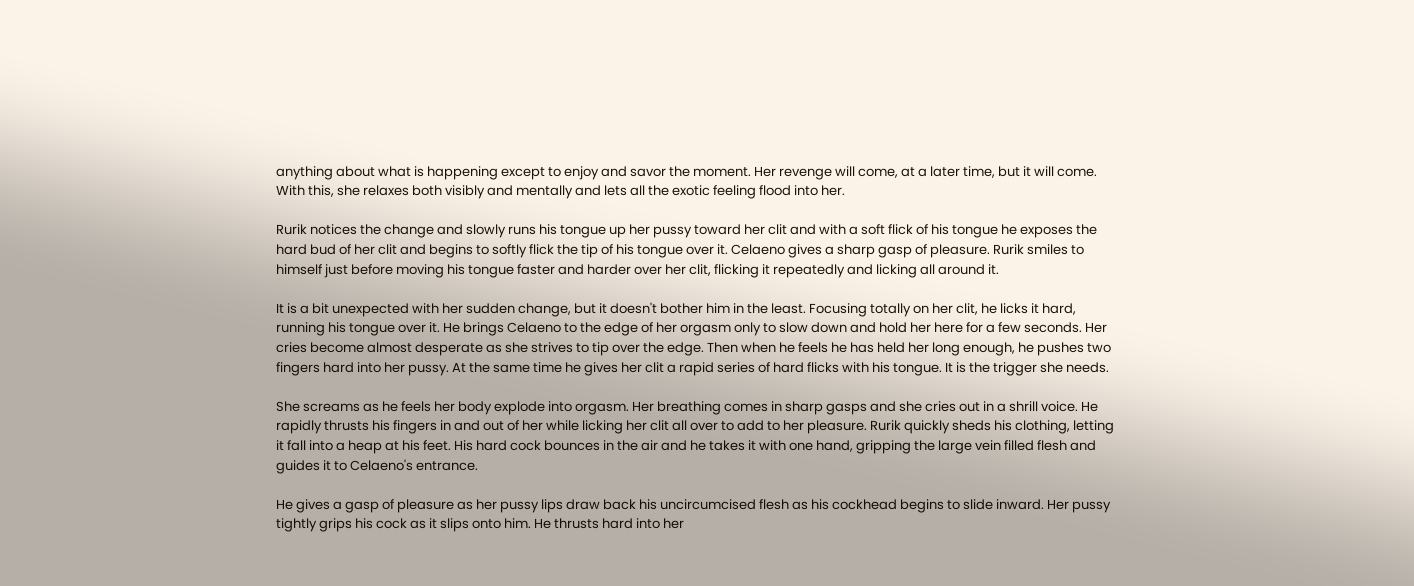anything about what is happening except to enjoy and savor the moment. Her revenge will come, at a later time, but it will come. With this, she relaxes both visibly and mentally and lets all the exotic feeling flood into her.

Rurik notices the change and slowly runs his tongue up her pussy toward her clit and with a soft flick of his tongue he exposes the hard bud of her clit and begins to softly flick the tip of his tongue over it. Celaeno gives a sharp gasp of pleasure. Rurik smiles to himself just before moving his tongue faster and harder over her clit, flicking it repeatedly and licking all around it.

It is a bit unexpected with her sudden change, but it doesn't bother him in the least. Focusing totally on her clit, he licks it hard, running his tongue over it. He brings Celaeno to the edge of her orgasm only to slow down and hold her here for a few seconds. Her cries become almost desperate as she strives to tip over the edge. Then when he feels he has held her long enough, he pushes two fingers hard into her pussy. At the same time he gives her clit a rapid series of hard flicks with his tongue. It is the trigger she needs.

She screams as he feels her body explode into orgasm. Her breathing comes in sharp gasps and she cries out in a shrill voice. He rapidly thrusts his fingers in and out of her while licking her clit all over to add to her pleasure. Rurik quickly sheds his clothing, letting it fall into a heap at his feet. His hard cock bounces in the air and he takes it with one hand, gripping the large vein filled flesh and guides it to Celaeno's entrance.

He gives a gasp of pleasure as her pussy lips draw back his uncircumcised flesh as his cockhead begins to slide inward. Her pussy tightly grips his cock as it slips onto him. He thrusts hard into her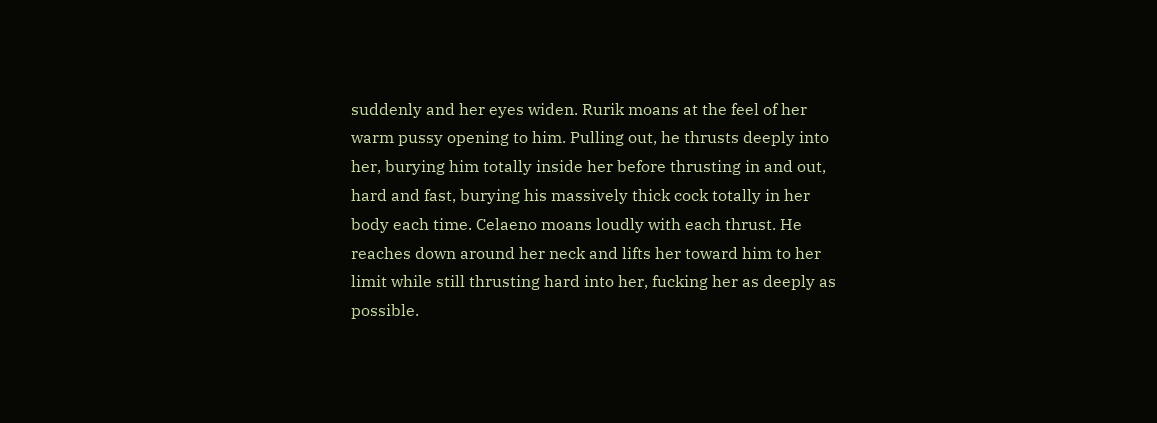suddenly and her eyes widen. Rurik moans at the feel of her warm pussy opening to him. Pulling out, he thrusts deeply into her, burying him totally inside her before thrusting in and out, hard and fast, burying his massively thick cock totally in her body each time. Celaeno moans loudly with each thrust. He reaches down around her neck and lifts her toward him to her limit while still thrusting hard into her, fucking her as deeply as possible.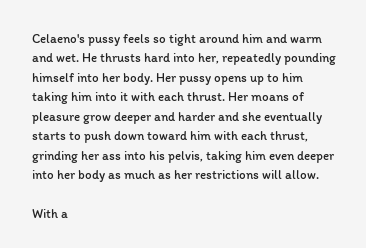Celaeno's pussy feels so tight around him and warm and wet. He thrusts hard into her, repeatedly pounding himself into her body. Her pussy opens up to him taking him into it with each thrust. Her moans of pleasure grow deeper and harder and she eventually starts to push down toward him with each thrust, grinding her ass into his pelvis, taking him even deeper into her body as much as her restrictions will allow.

With a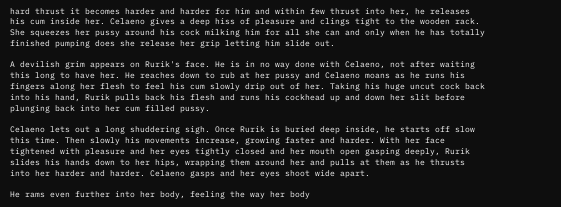hard thrust it becomes harder and harder for him and within few thrust into her, he releases his cum inside her. Celaeno gives a deep hiss of pleasure and clings tight to the wooden rack. She squeezes her pussy around his cock milking him for all she can and only when he has totally finished pumping does she release her grip letting him slide out.

A devilish grim appears on Rurik's face. He is in no way done with Celaeno, not after waiting this long to have her. He reaches down to rub at her pussy and Celaeno moans as he runs his fingers along her flesh to feel his cum slowly drip out of her. Taking his huge uncut cock back into his hand, Rurik pulls back his flesh and runs his cockhead up and down her slit before plunging back into her cum filled pussy.

Celaeno lets out a long shuddering sigh. Once Rurik is buried deep inside, he starts off slow this time. Then slowly his movements increase, growing faster and harder. With her face tightened with pleasure and her eyes tightly closed and her mouth open gasping deeply, Rurik slides his hands down to her hips, wrapping them around her and pulls at them as he thrusts into her harder and harder. Celaeno gasps and her eyes shoot wide apart.

He rams even further into her body, feeling the way her body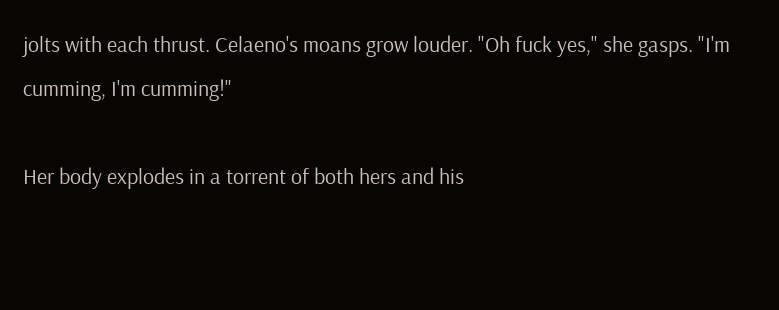jolts with each thrust. Celaeno's moans grow louder. "Oh fuck yes," she gasps. "I'm cumming, I'm cumming!"

Her body explodes in a torrent of both hers and his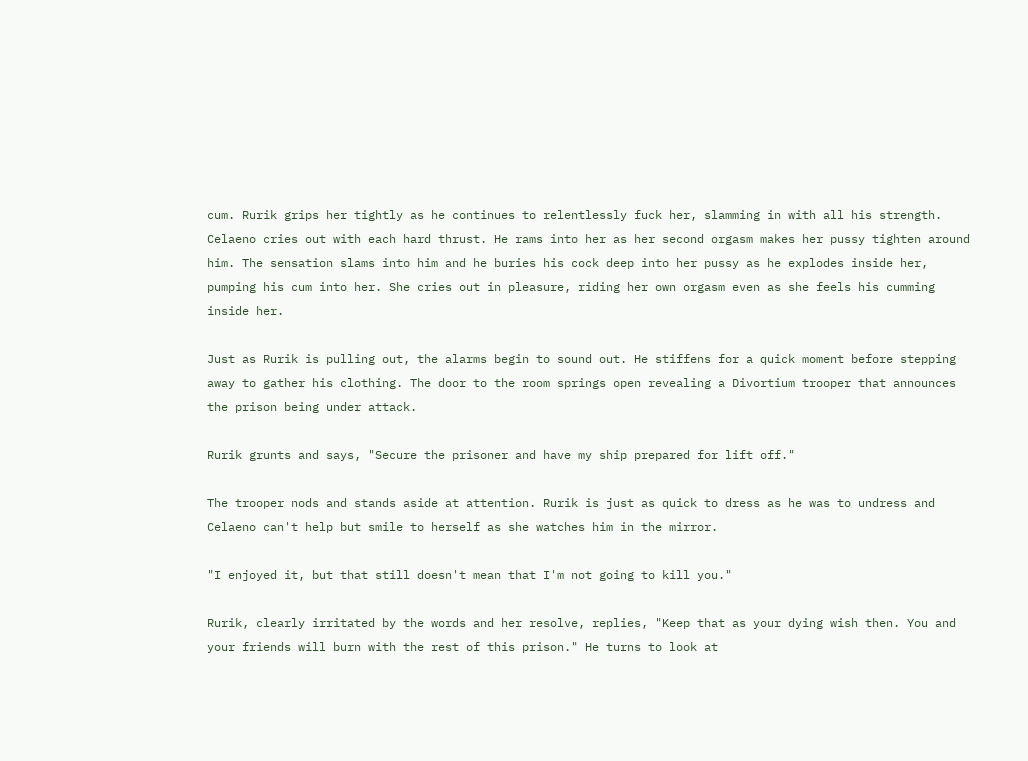cum. Rurik grips her tightly as he continues to relentlessly fuck her, slamming in with all his strength. Celaeno cries out with each hard thrust. He rams into her as her second orgasm makes her pussy tighten around him. The sensation slams into him and he buries his cock deep into her pussy as he explodes inside her, pumping his cum into her. She cries out in pleasure, riding her own orgasm even as she feels his cumming inside her.

Just as Rurik is pulling out, the alarms begin to sound out. He stiffens for a quick moment before stepping away to gather his clothing. The door to the room springs open revealing a Divortium trooper that announces the prison being under attack.

Rurik grunts and says, "Secure the prisoner and have my ship prepared for lift off."

The trooper nods and stands aside at attention. Rurik is just as quick to dress as he was to undress and Celaeno can't help but smile to herself as she watches him in the mirror.

"I enjoyed it, but that still doesn't mean that I'm not going to kill you."

Rurik, clearly irritated by the words and her resolve, replies, "Keep that as your dying wish then. You and your friends will burn with the rest of this prison." He turns to look at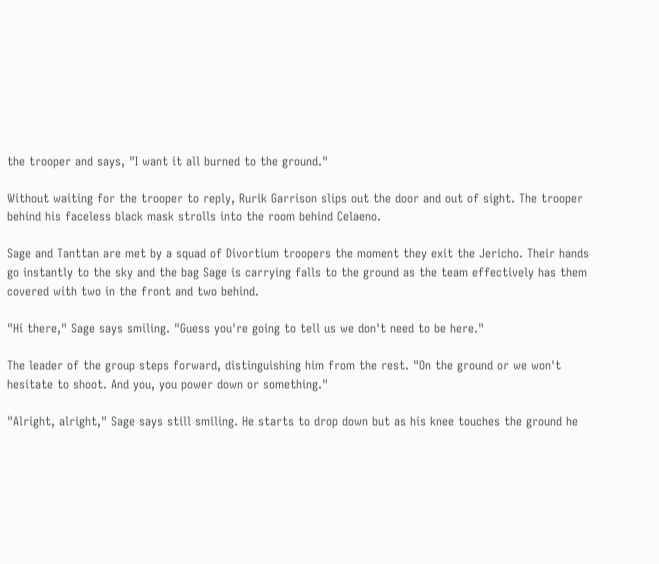the trooper and says, "I want it all burned to the ground."

Without waiting for the trooper to reply, Rurik Garrison slips out the door and out of sight. The trooper behind his faceless black mask strolls into the room behind Celaeno.

Sage and Tanttan are met by a squad of Divortium troopers the moment they exit the Jericho. Their hands go instantly to the sky and the bag Sage is carrying falls to the ground as the team effectively has them covered with two in the front and two behind.

"Hi there," Sage says smiling. "Guess you're going to tell us we don't need to be here."

The leader of the group steps forward, distinguishing him from the rest. "On the ground or we won't hesitate to shoot. And you, you power down or something."

"Alright, alright," Sage says still smiling. He starts to drop down but as his knee touches the ground he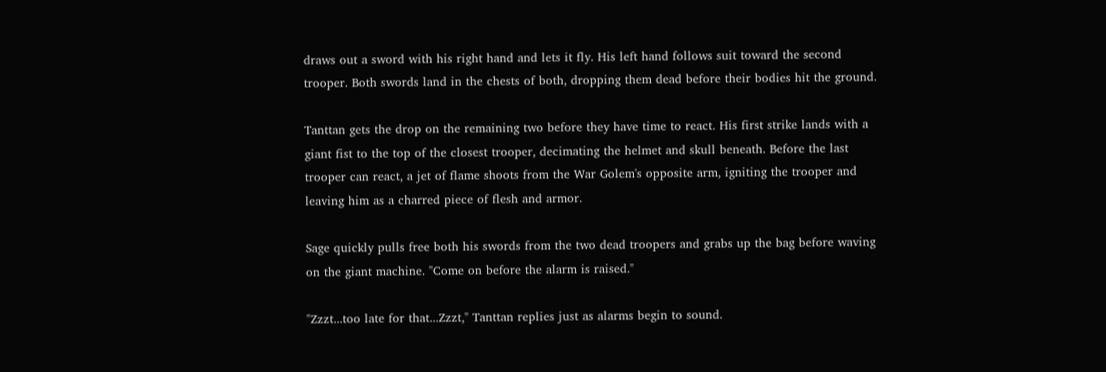draws out a sword with his right hand and lets it fly. His left hand follows suit toward the second trooper. Both swords land in the chests of both, dropping them dead before their bodies hit the ground.

Tanttan gets the drop on the remaining two before they have time to react. His first strike lands with a giant fist to the top of the closest trooper, decimating the helmet and skull beneath. Before the last trooper can react, a jet of flame shoots from the War Golem's opposite arm, igniting the trooper and leaving him as a charred piece of flesh and armor.

Sage quickly pulls free both his swords from the two dead troopers and grabs up the bag before waving on the giant machine. "Come on before the alarm is raised."

"Zzzt...too late for that...Zzzt," Tanttan replies just as alarms begin to sound.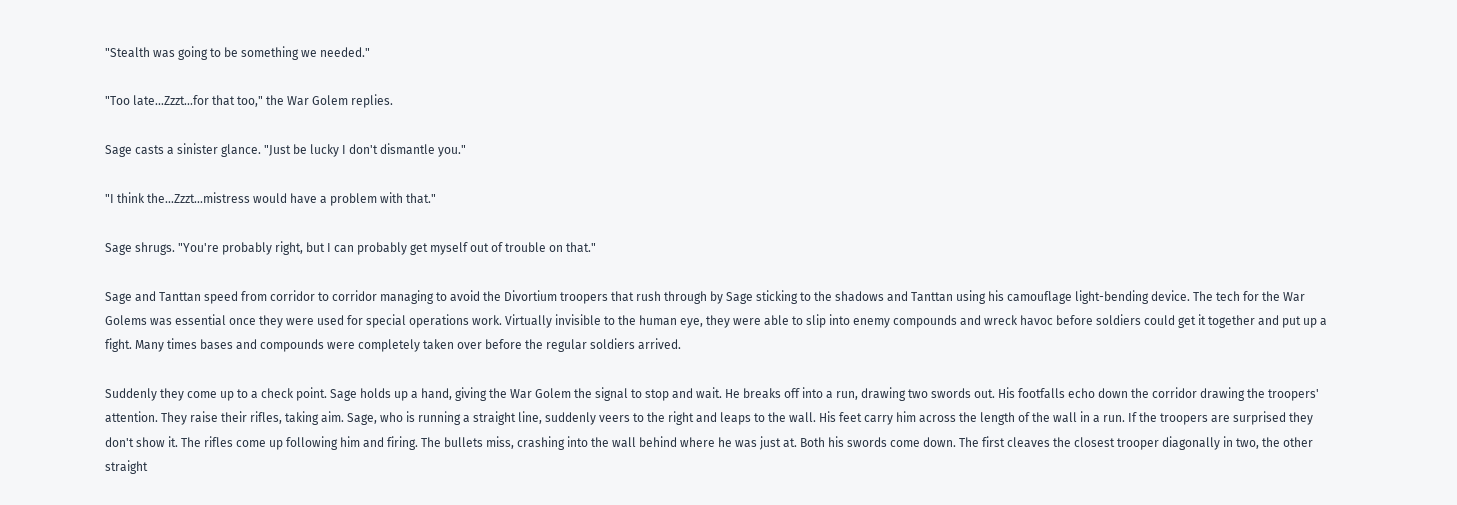"Stealth was going to be something we needed."

"Too late...Zzzt...for that too," the War Golem replies.

Sage casts a sinister glance. "Just be lucky I don't dismantle you."

"I think the...Zzzt...mistress would have a problem with that."

Sage shrugs. "You're probably right, but I can probably get myself out of trouble on that."

Sage and Tanttan speed from corridor to corridor managing to avoid the Divortium troopers that rush through by Sage sticking to the shadows and Tanttan using his camouflage light-bending device. The tech for the War Golems was essential once they were used for special operations work. Virtually invisible to the human eye, they were able to slip into enemy compounds and wreck havoc before soldiers could get it together and put up a fight. Many times bases and compounds were completely taken over before the regular soldiers arrived.

Suddenly they come up to a check point. Sage holds up a hand, giving the War Golem the signal to stop and wait. He breaks off into a run, drawing two swords out. His footfalls echo down the corridor drawing the troopers' attention. They raise their rifles, taking aim. Sage, who is running a straight line, suddenly veers to the right and leaps to the wall. His feet carry him across the length of the wall in a run. If the troopers are surprised they don't show it. The rifles come up following him and firing. The bullets miss, crashing into the wall behind where he was just at. Both his swords come down. The first cleaves the closest trooper diagonally in two, the other straight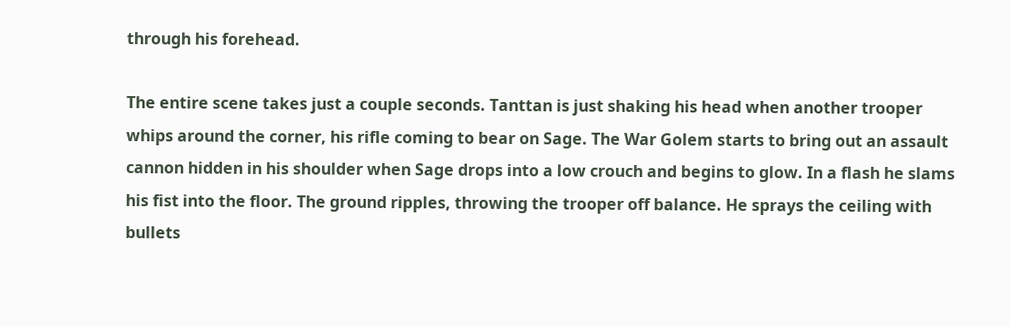through his forehead.

The entire scene takes just a couple seconds. Tanttan is just shaking his head when another trooper whips around the corner, his rifle coming to bear on Sage. The War Golem starts to bring out an assault cannon hidden in his shoulder when Sage drops into a low crouch and begins to glow. In a flash he slams his fist into the floor. The ground ripples, throwing the trooper off balance. He sprays the ceiling with bullets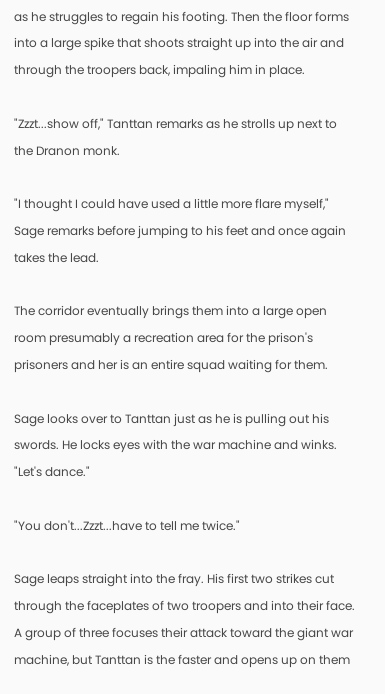as he struggles to regain his footing. Then the floor forms into a large spike that shoots straight up into the air and through the troopers back, impaling him in place.

"Zzzt...show off," Tanttan remarks as he strolls up next to the Dranon monk.

"I thought I could have used a little more flare myself," Sage remarks before jumping to his feet and once again takes the lead.

The corridor eventually brings them into a large open room presumably a recreation area for the prison's prisoners and her is an entire squad waiting for them.

Sage looks over to Tanttan just as he is pulling out his swords. He locks eyes with the war machine and winks. "Let's dance."

"You don't...Zzzt...have to tell me twice."

Sage leaps straight into the fray. His first two strikes cut through the faceplates of two troopers and into their face. A group of three focuses their attack toward the giant war machine, but Tanttan is the faster and opens up on them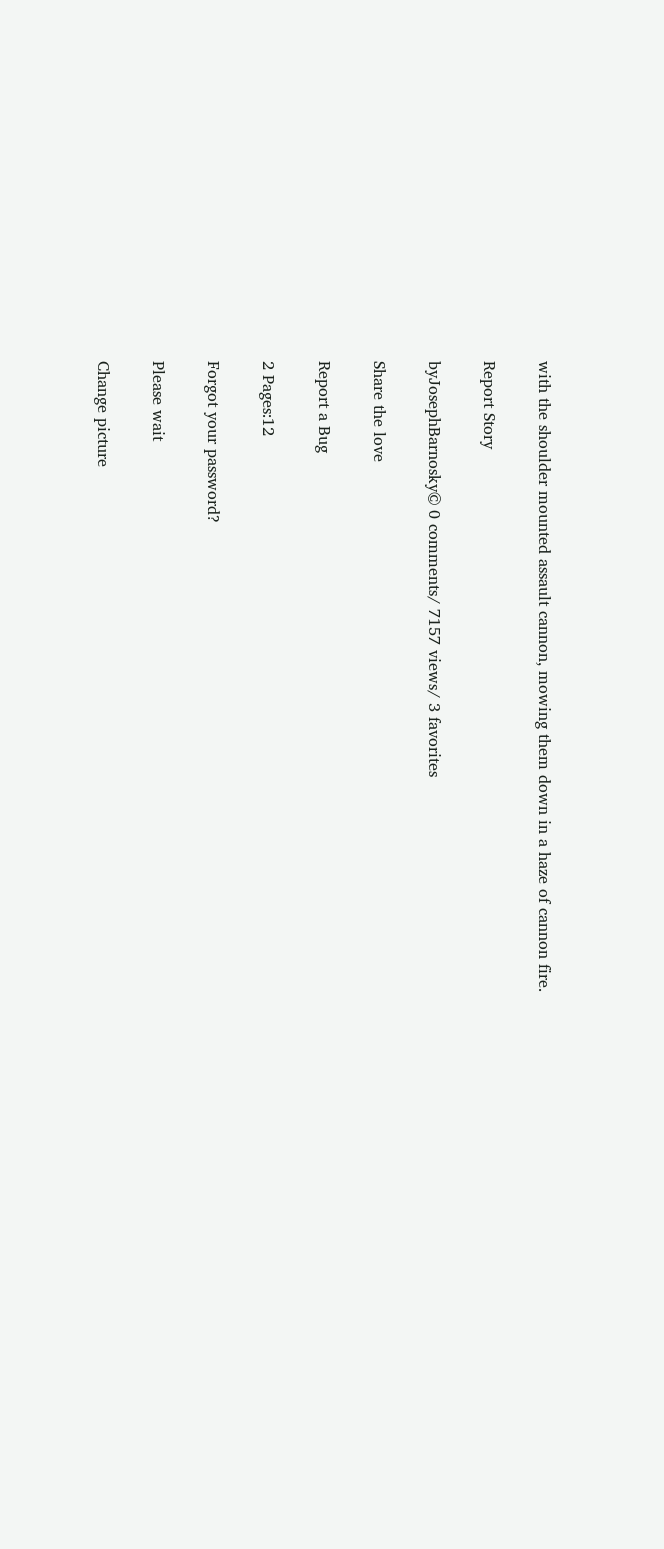with the shoulder mounted assault cannon, mowing them down in a haze of cannon fire.

Report Story

byJosephBarnosky© 0 comments/ 7157 views/ 3 favorites

Share the love

Report a Bug

2 Pages:12

Forgot your password?

Please wait

Change picture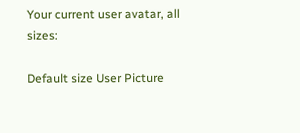Your current user avatar, all sizes:

Default size User Picture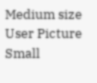Medium size User Picture  Small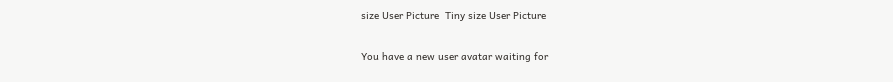size User Picture  Tiny size User Picture

You have a new user avatar waiting for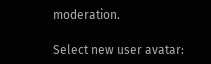moderation.

Select new user avatar: